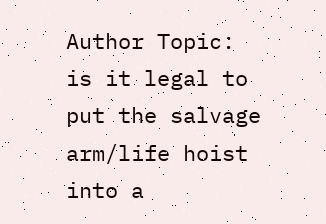Author Topic: is it legal to put the salvage arm/life hoist into a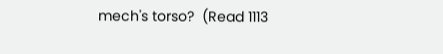mech's torso?  (Read 1113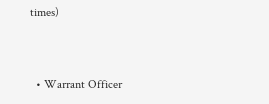times)


  • Warrant Officer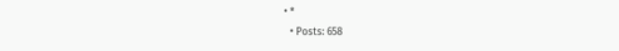• *
  • Posts: 658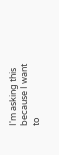I'm asking this because I want to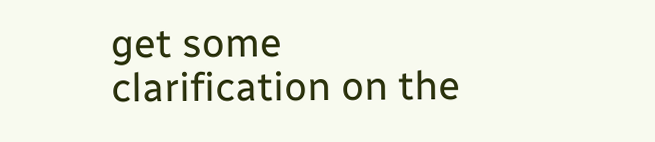get some clarification on the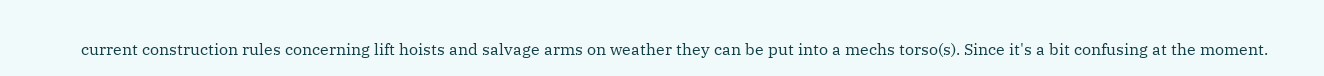current construction rules concerning lift hoists and salvage arms on weather they can be put into a mechs torso(s). Since it's a bit confusing at the moment.